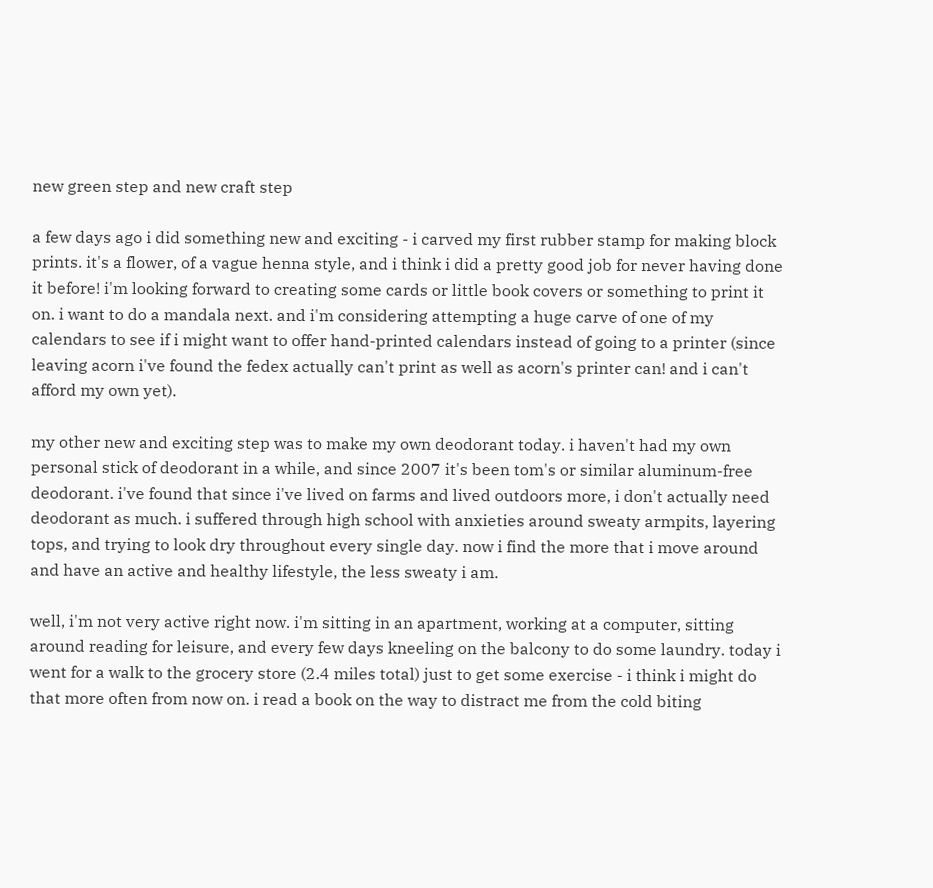new green step and new craft step

a few days ago i did something new and exciting - i carved my first rubber stamp for making block prints. it's a flower, of a vague henna style, and i think i did a pretty good job for never having done it before! i'm looking forward to creating some cards or little book covers or something to print it on. i want to do a mandala next. and i'm considering attempting a huge carve of one of my calendars to see if i might want to offer hand-printed calendars instead of going to a printer (since leaving acorn i've found the fedex actually can't print as well as acorn's printer can! and i can't afford my own yet).

my other new and exciting step was to make my own deodorant today. i haven't had my own personal stick of deodorant in a while, and since 2007 it's been tom's or similar aluminum-free deodorant. i've found that since i've lived on farms and lived outdoors more, i don't actually need deodorant as much. i suffered through high school with anxieties around sweaty armpits, layering tops, and trying to look dry throughout every single day. now i find the more that i move around and have an active and healthy lifestyle, the less sweaty i am.

well, i'm not very active right now. i'm sitting in an apartment, working at a computer, sitting around reading for leisure, and every few days kneeling on the balcony to do some laundry. today i went for a walk to the grocery store (2.4 miles total) just to get some exercise - i think i might do that more often from now on. i read a book on the way to distract me from the cold biting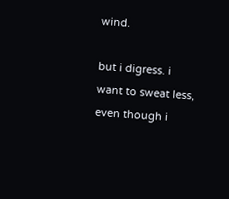wind.

but i digress. i want to sweat less, even though i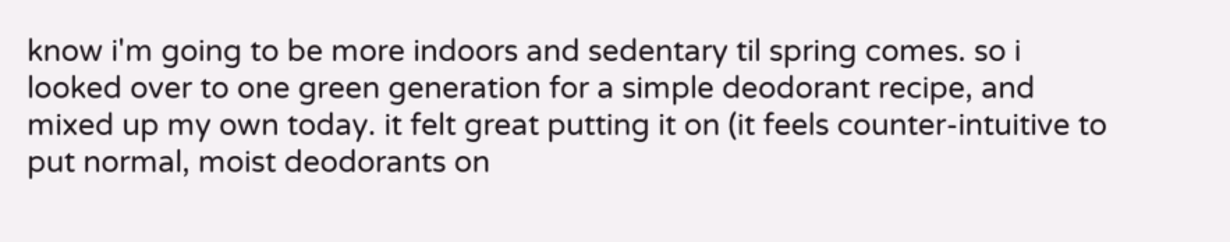know i'm going to be more indoors and sedentary til spring comes. so i looked over to one green generation for a simple deodorant recipe, and mixed up my own today. it felt great putting it on (it feels counter-intuitive to put normal, moist deodorants on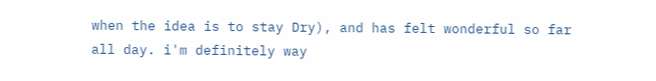when the idea is to stay Dry), and has felt wonderful so far all day. i'm definitely way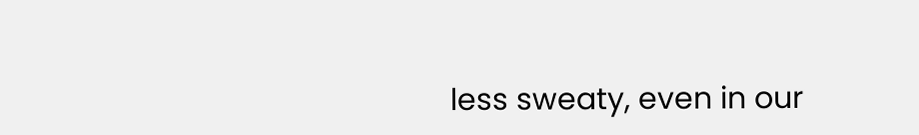less sweaty, even in our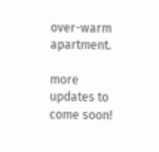over-warm apartment.

more updates to come soon!